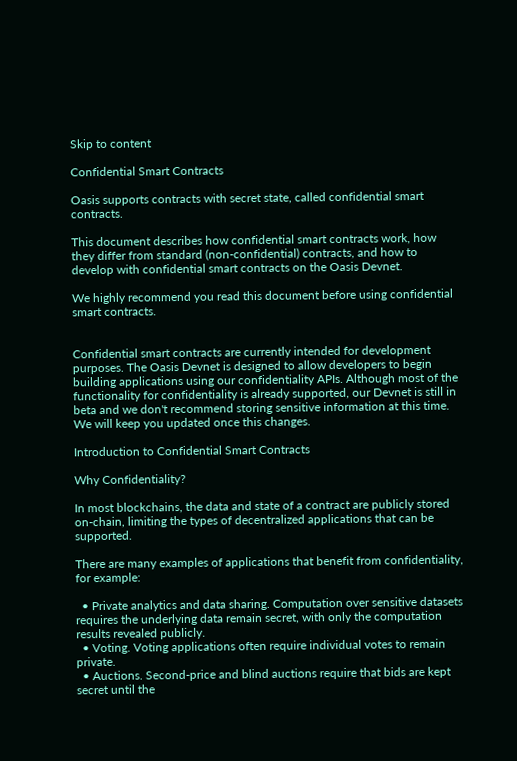Skip to content

Confidential Smart Contracts

Oasis supports contracts with secret state, called confidential smart contracts.

This document describes how confidential smart contracts work, how they differ from standard (non-confidential) contracts, and how to develop with confidential smart contracts on the Oasis Devnet.

We highly recommend you read this document before using confidential smart contracts.


Confidential smart contracts are currently intended for development purposes. The Oasis Devnet is designed to allow developers to begin building applications using our confidentiality APIs. Although most of the functionality for confidentiality is already supported, our Devnet is still in beta and we don't recommend storing sensitive information at this time. We will keep you updated once this changes.

Introduction to Confidential Smart Contracts

Why Confidentiality?

In most blockchains, the data and state of a contract are publicly stored on-chain, limiting the types of decentralized applications that can be supported.

There are many examples of applications that benefit from confidentiality, for example:

  • Private analytics and data sharing. Computation over sensitive datasets requires the underlying data remain secret, with only the computation results revealed publicly.
  • Voting. Voting applications often require individual votes to remain private.
  • Auctions. Second-price and blind auctions require that bids are kept secret until the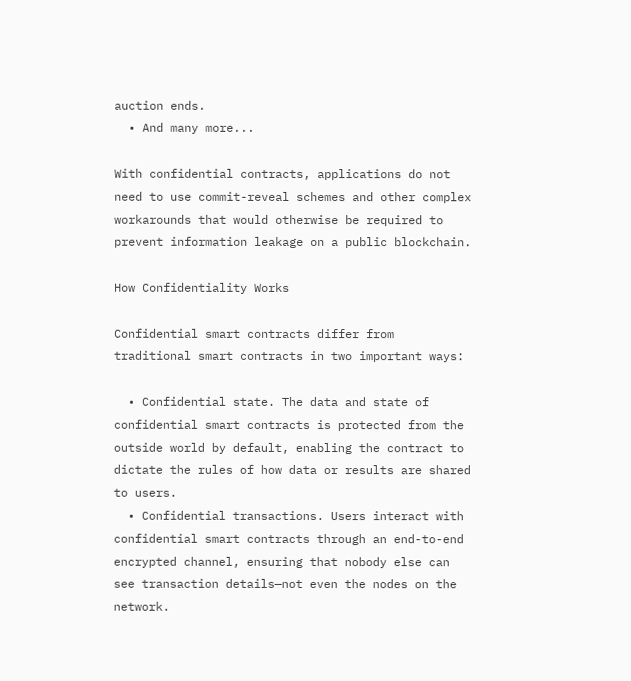auction ends.
  • And many more...

With confidential contracts, applications do not need to use commit-reveal schemes and other complex workarounds that would otherwise be required to prevent information leakage on a public blockchain.

How Confidentiality Works

Confidential smart contracts differ from traditional smart contracts in two important ways:

  • Confidential state. The data and state of confidential smart contracts is protected from the outside world by default, enabling the contract to dictate the rules of how data or results are shared to users.
  • Confidential transactions. Users interact with confidential smart contracts through an end-to-end encrypted channel, ensuring that nobody else can see transaction details—not even the nodes on the network.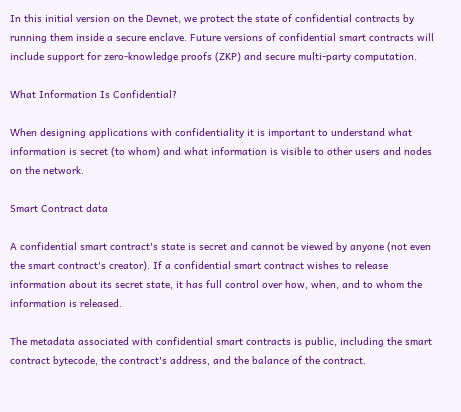In this initial version on the Devnet, we protect the state of confidential contracts by running them inside a secure enclave. Future versions of confidential smart contracts will include support for zero-knowledge proofs (ZKP) and secure multi-party computation.

What Information Is Confidential?

When designing applications with confidentiality it is important to understand what information is secret (to whom) and what information is visible to other users and nodes on the network.

Smart Contract data

A confidential smart contract's state is secret and cannot be viewed by anyone (not even the smart contract's creator). If a confidential smart contract wishes to release information about its secret state, it has full control over how, when, and to whom the information is released.

The metadata associated with confidential smart contracts is public, including the smart contract bytecode, the contract's address, and the balance of the contract.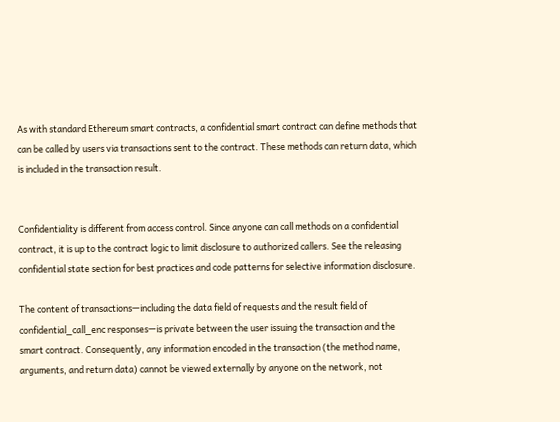As with standard Ethereum smart contracts, a confidential smart contract can define methods that can be called by users via transactions sent to the contract. These methods can return data, which is included in the transaction result.


Confidentiality is different from access control. Since anyone can call methods on a confidential contract, it is up to the contract logic to limit disclosure to authorized callers. See the releasing confidential state section for best practices and code patterns for selective information disclosure.

The content of transactions—including the data field of requests and the result field of confidential_call_enc responses—is private between the user issuing the transaction and the smart contract. Consequently, any information encoded in the transaction (the method name, arguments, and return data) cannot be viewed externally by anyone on the network, not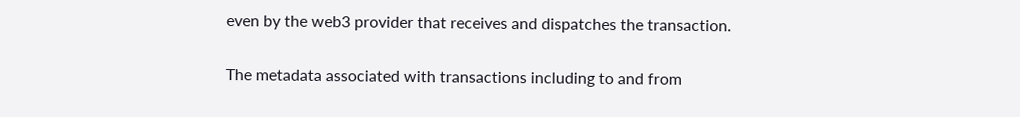even by the web3 provider that receives and dispatches the transaction.

The metadata associated with transactions including to and from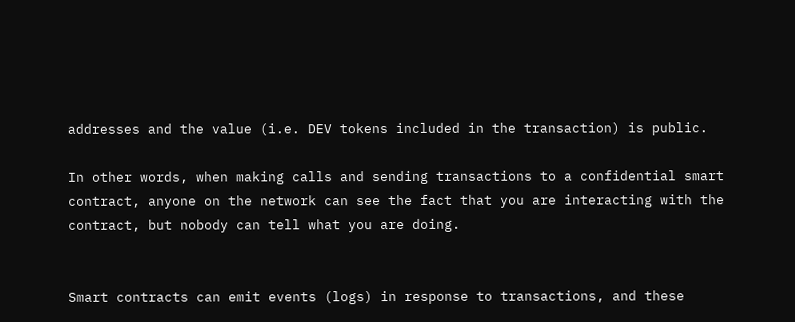addresses and the value (i.e. DEV tokens included in the transaction) is public.

In other words, when making calls and sending transactions to a confidential smart contract, anyone on the network can see the fact that you are interacting with the contract, but nobody can tell what you are doing.


Smart contracts can emit events (logs) in response to transactions, and these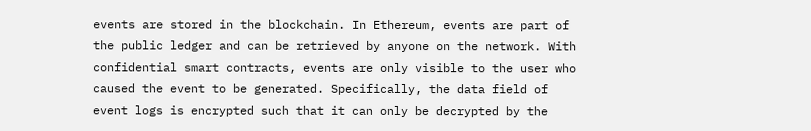events are stored in the blockchain. In Ethereum, events are part of the public ledger and can be retrieved by anyone on the network. With confidential smart contracts, events are only visible to the user who caused the event to be generated. Specifically, the data field of event logs is encrypted such that it can only be decrypted by the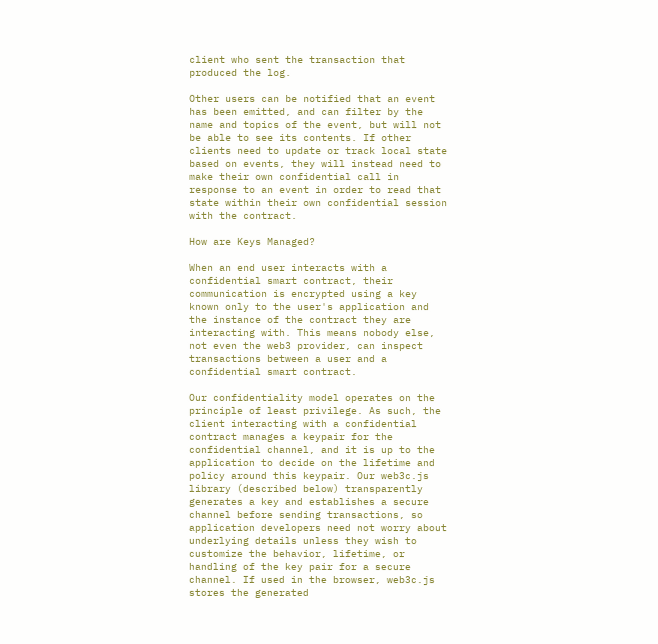client who sent the transaction that produced the log.

Other users can be notified that an event has been emitted, and can filter by the name and topics of the event, but will not be able to see its contents. If other clients need to update or track local state based on events, they will instead need to make their own confidential call in response to an event in order to read that state within their own confidential session with the contract.

How are Keys Managed?

When an end user interacts with a confidential smart contract, their communication is encrypted using a key known only to the user's application and the instance of the contract they are interacting with. This means nobody else, not even the web3 provider, can inspect transactions between a user and a confidential smart contract.

Our confidentiality model operates on the principle of least privilege. As such, the client interacting with a confidential contract manages a keypair for the confidential channel, and it is up to the application to decide on the lifetime and policy around this keypair. Our web3c.js library (described below) transparently generates a key and establishes a secure channel before sending transactions, so application developers need not worry about underlying details unless they wish to customize the behavior, lifetime, or handling of the key pair for a secure channel. If used in the browser, web3c.js stores the generated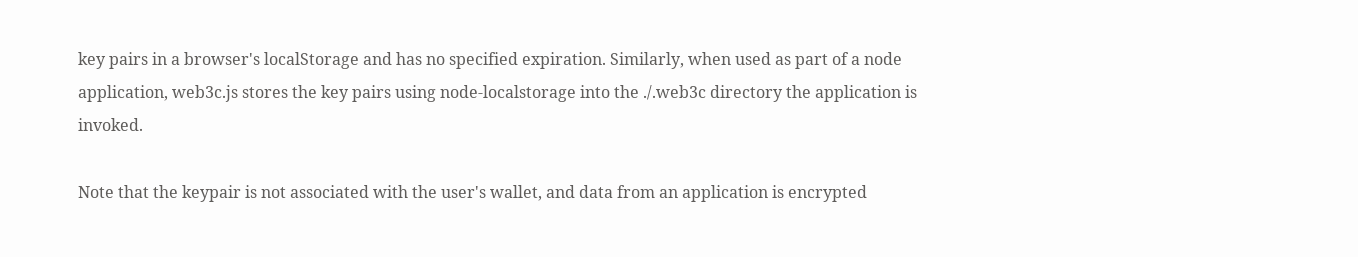key pairs in a browser's localStorage and has no specified expiration. Similarly, when used as part of a node application, web3c.js stores the key pairs using node-localstorage into the ./.web3c directory the application is invoked.

Note that the keypair is not associated with the user's wallet, and data from an application is encrypted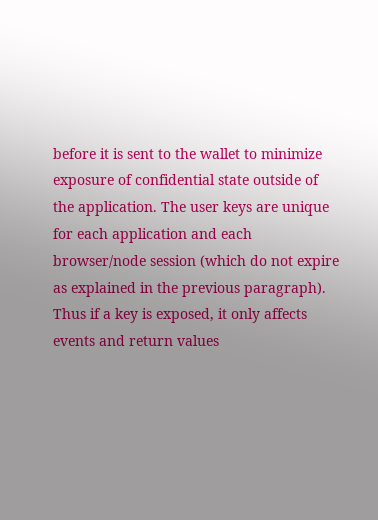before it is sent to the wallet to minimize exposure of confidential state outside of the application. The user keys are unique for each application and each browser/node session (which do not expire as explained in the previous paragraph). Thus if a key is exposed, it only affects events and return values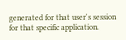generated for that user's session for that specific application.